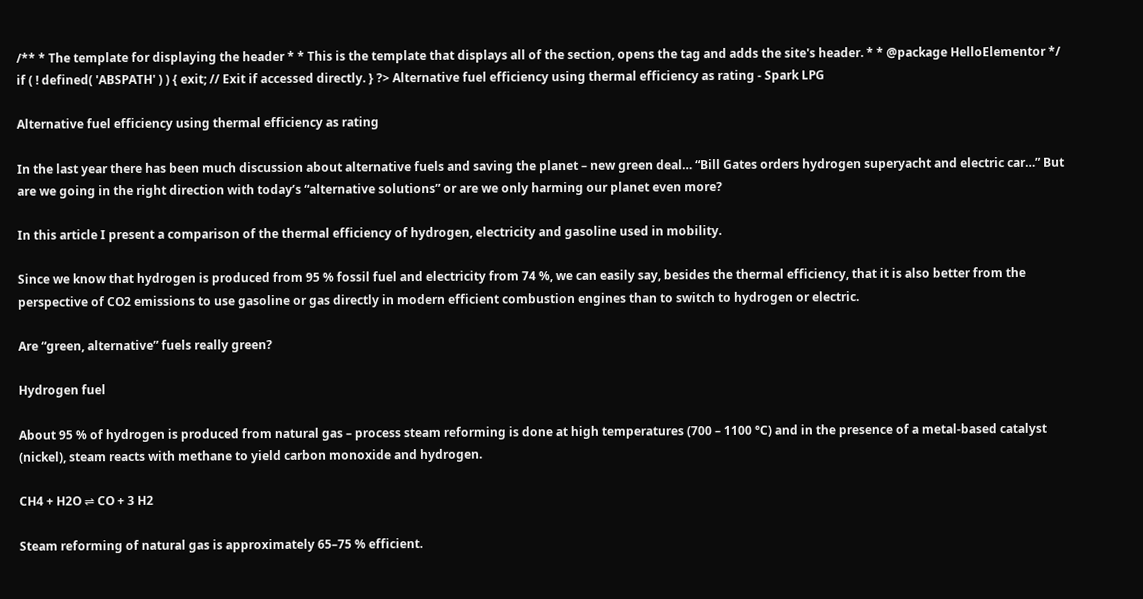/** * The template for displaying the header * * This is the template that displays all of the section, opens the tag and adds the site's header. * * @package HelloElementor */ if ( ! defined( 'ABSPATH' ) ) { exit; // Exit if accessed directly. } ?> Alternative fuel efficiency using thermal efficiency as rating - Spark LPG

Alternative fuel efficiency using thermal efficiency as rating

In the last year there has been much discussion about alternative fuels and saving the planet – new green deal… “Bill Gates orders hydrogen superyacht and electric car…” But are we going in the right direction with today’s “alternative solutions” or are we only harming our planet even more?

In this article I present a comparison of the thermal efficiency of hydrogen, electricity and gasoline used in mobility.

Since we know that hydrogen is produced from 95 % fossil fuel and electricity from 74 %, we can easily say, besides the thermal efficiency, that it is also better from the perspective of CO2 emissions to use gasoline or gas directly in modern efficient combustion engines than to switch to hydrogen or electric.

Are “green, alternative” fuels really green?

Hydrogen fuel

About 95 % of hydrogen is produced from natural gas – process steam reforming is done at high temperatures (700 – 1100 °C) and in the presence of a metal-based catalyst (nickel), steam reacts with methane to yield carbon monoxide and hydrogen.

CH4 + H2O ⇌ CO + 3 H2

Steam reforming of natural gas is approximately 65–75 % efficient.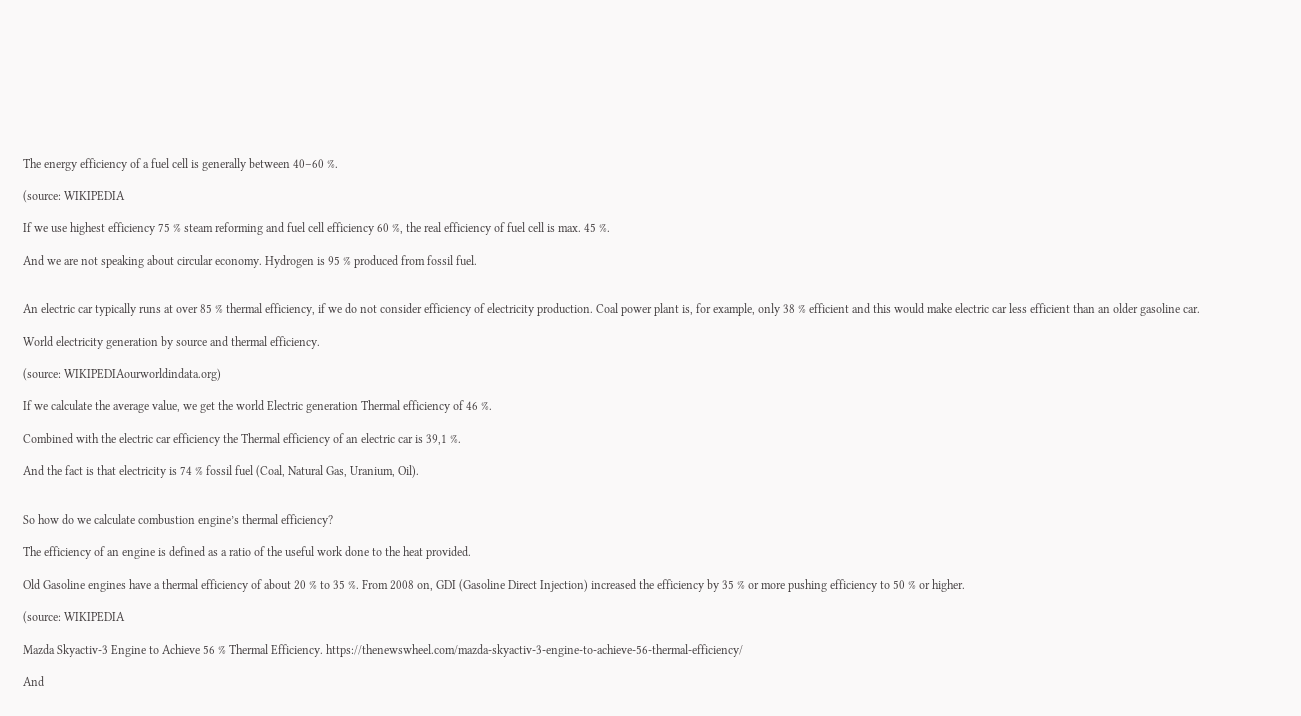The energy efficiency of a fuel cell is generally between 40–60 %.

(source: WIKIPEDIA

If we use highest efficiency 75 % steam reforming and fuel cell efficiency 60 %, the real efficiency of fuel cell is max. 45 %.

And we are not speaking about circular economy. Hydrogen is 95 % produced from fossil fuel.


An electric car typically runs at over 85 % thermal efficiency, if we do not consider efficiency of electricity production. Coal power plant is, for example, only 38 % efficient and this would make electric car less efficient than an older gasoline car.

World electricity generation by source and thermal efficiency.

(source: WIKIPEDIAourworldindata.org)

If we calculate the average value, we get the world Electric generation Thermal efficiency of 46 %.

Combined with the electric car efficiency the Thermal efficiency of an electric car is 39,1 %.

And the fact is that electricity is 74 % fossil fuel (Coal, Natural Gas, Uranium, Oil).


So how do we calculate combustion engine’s thermal efficiency?

The efficiency of an engine is defined as a ratio of the useful work done to the heat provided.

Old Gasoline engines have a thermal efficiency of about 20 % to 35 %. From 2008 on, GDI (Gasoline Direct Injection) increased the efficiency by 35 % or more pushing efficiency to 50 % or higher.

(source: WIKIPEDIA

Mazda Skyactiv-3 Engine to Achieve 56 % Thermal Efficiency. https://thenewswheel.com/mazda-skyactiv-3-engine-to-achieve-56-thermal-efficiency/

And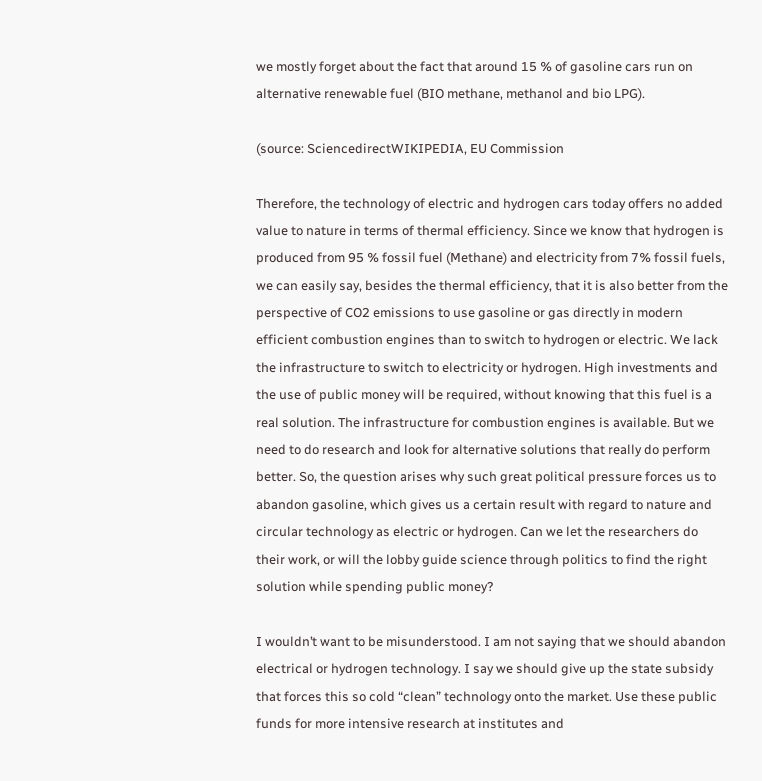we mostly forget about the fact that around 15 % of gasoline cars run on alternative renewable fuel (BIO methane, methanol and bio LPG).

(source: SciencedirectWIKIPEDIA, EU Commission

Therefore, the technology of electric and hydrogen cars today offers no added value to nature in terms of thermal efficiency. Since we know that hydrogen is produced from 95 % fossil fuel (Methane) and electricity from 7% fossil fuels, we can easily say, besides the thermal efficiency, that it is also better from the perspective of CO2 emissions to use gasoline or gas directly in modern efficient combustion engines than to switch to hydrogen or electric. We lack the infrastructure to switch to electricity or hydrogen. High investments and the use of public money will be required, without knowing that this fuel is a real solution. The infrastructure for combustion engines is available. But we need to do research and look for alternative solutions that really do perform better. So, the question arises why such great political pressure forces us to abandon gasoline, which gives us a certain result with regard to nature and circular technology as electric or hydrogen. Can we let the researchers do their work, or will the lobby guide science through politics to find the right solution while spending public money?

I wouldn’t want to be misunderstood. I am not saying that we should abandon electrical or hydrogen technology. I say we should give up the state subsidy that forces this so cold “clean” technology onto the market. Use these public funds for more intensive research at institutes and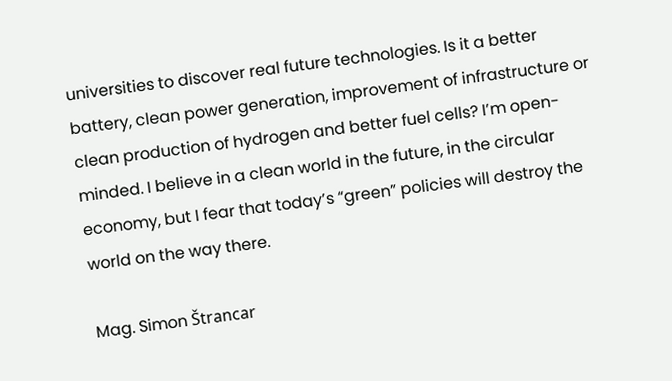universities to discover real future technologies. Is it a better battery, clean power generation, improvement of infrastructure or clean production of hydrogen and better fuel cells? I’m open-minded. I believe in a clean world in the future, in the circular economy, but I fear that today’s “green” policies will destroy the world on the way there.

Mag. Simon Štrancar